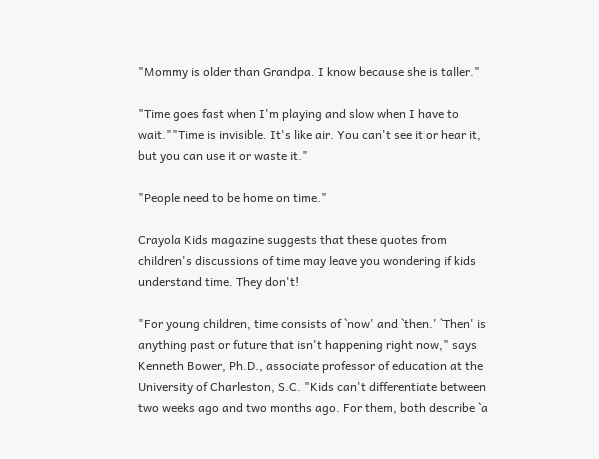"Mommy is older than Grandpa. I know because she is taller."

"Time goes fast when I'm playing and slow when I have to wait.""Time is invisible. It's like air. You can't see it or hear it, but you can use it or waste it."

"People need to be home on time."

Crayola Kids magazine suggests that these quotes from children's discussions of time may leave you wondering if kids understand time. They don't!

"For young children, time consists of `now' and `then.' `Then' is anything past or future that isn't happening right now," says Kenneth Bower, Ph.D., associate professor of education at the University of Charleston, S.C. "Kids can't differentiate between two weeks ago and two months ago. For them, both describe `a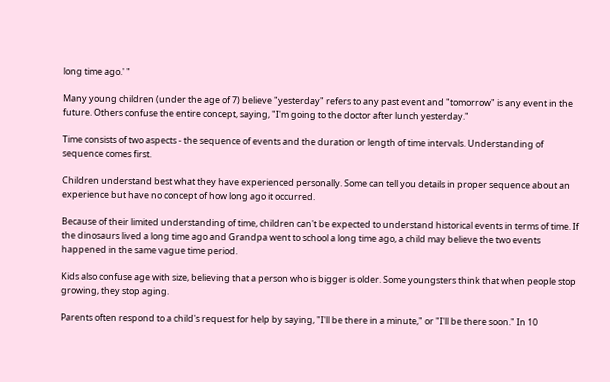long time ago.' "

Many young children (under the age of 7) believe "yesterday" refers to any past event and "tomorrow" is any event in the future. Others confuse the entire concept, saying, "I'm going to the doctor after lunch yesterday."

Time consists of two aspects - the sequence of events and the duration or length of time intervals. Understanding of sequence comes first.

Children understand best what they have experienced personally. Some can tell you details in proper sequence about an experience but have no concept of how long ago it occurred.

Because of their limited understanding of time, children can't be expected to understand historical events in terms of time. If the dinosaurs lived a long time ago and Grandpa went to school a long time ago, a child may believe the two events happened in the same vague time period.

Kids also confuse age with size, believing that a person who is bigger is older. Some youngsters think that when people stop growing, they stop aging.

Parents often respond to a child's request for help by saying, "I'll be there in a minute," or "I'll be there soon." In 10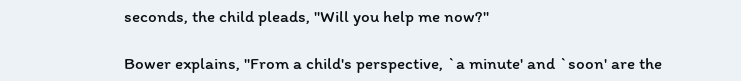seconds, the child pleads, "Will you help me now?"

Bower explains, "From a child's perspective, `a minute' and `soon' are the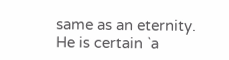same as an eternity. He is certain `a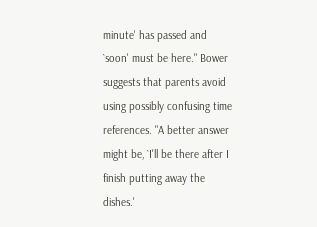minute' has passed and `soon' must be here." Bower suggests that parents avoid using possibly confusing time references. "A better answer might be, `I'll be there after I finish putting away the dishes.'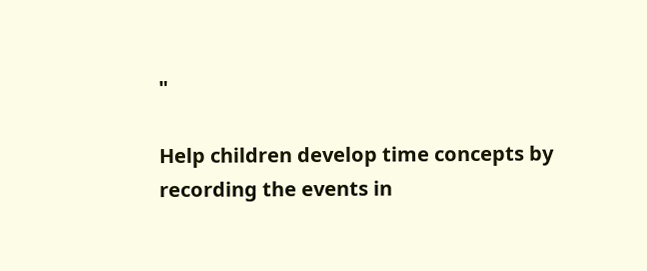"

Help children develop time concepts by recording the events in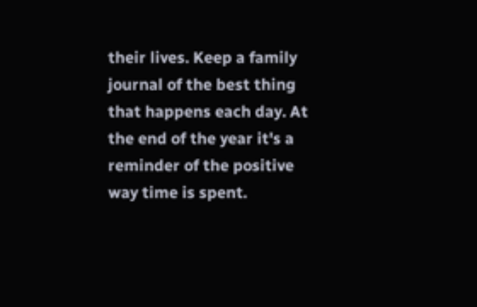their lives. Keep a family journal of the best thing that happens each day. At the end of the year it's a reminder of the positive way time is spent.